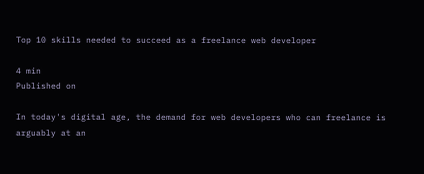Top 10 skills needed to succeed as a freelance web developer

4 min
Published on

In today's digital age, the demand for web developers who can freelance is arguably at an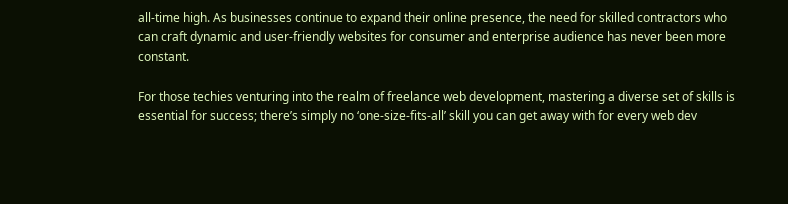all-time high. As businesses continue to expand their online presence, the need for skilled contractors who can craft dynamic and user-friendly websites for consumer and enterprise audience has never been more constant.

For those techies venturing into the realm of freelance web development, mastering a diverse set of skills is essential for success; there’s simply no ‘one-size-fits-all’ skill you can get away with for every web dev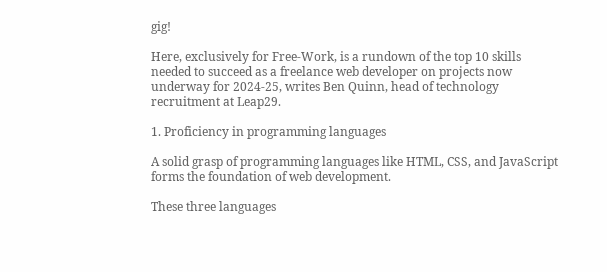gig!

Here, exclusively for Free-Work, is a rundown of the top 10 skills needed to succeed as a freelance web developer on projects now underway for 2024-25, writes Ben Quinn, head of technology recruitment at Leap29.

1. Proficiency in programming languages

A solid grasp of programming languages like HTML, CSS, and JavaScript forms the foundation of web development.

These three languages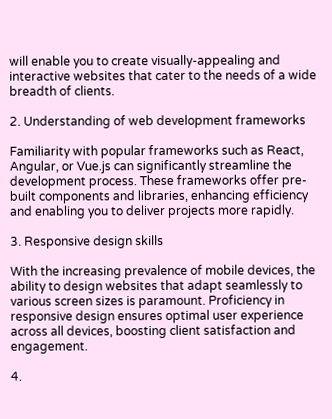will enable you to create visually-appealing and interactive websites that cater to the needs of a wide breadth of clients.

2. Understanding of web development frameworks

Familiarity with popular frameworks such as React, Angular, or Vue.js can significantly streamline the development process. These frameworks offer pre-built components and libraries, enhancing efficiency and enabling you to deliver projects more rapidly.

3. Responsive design skills

With the increasing prevalence of mobile devices, the ability to design websites that adapt seamlessly to various screen sizes is paramount. Proficiency in responsive design ensures optimal user experience across all devices, boosting client satisfaction and engagement.

4.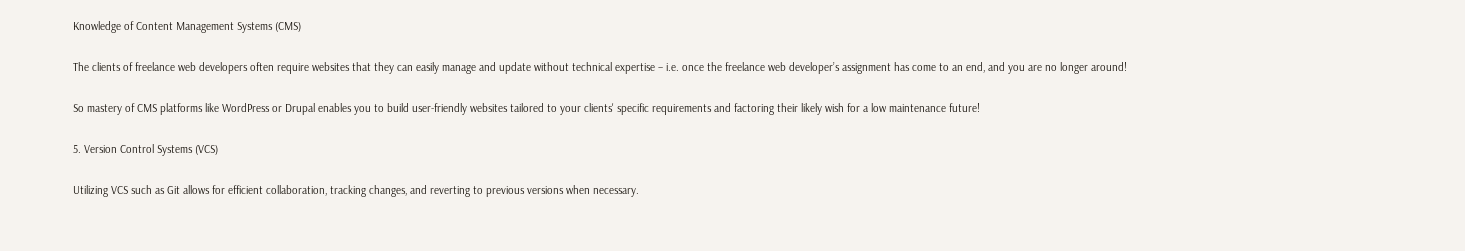Knowledge of Content Management Systems (CMS)

The clients of freelance web developers often require websites that they can easily manage and update without technical expertise – i.e. once the freelance web developer’s assignment has come to an end, and you are no longer around!

So mastery of CMS platforms like WordPress or Drupal enables you to build user-friendly websites tailored to your clients' specific requirements and factoring their likely wish for a low maintenance future!

5. Version Control Systems (VCS)

Utilizing VCS such as Git allows for efficient collaboration, tracking changes, and reverting to previous versions when necessary.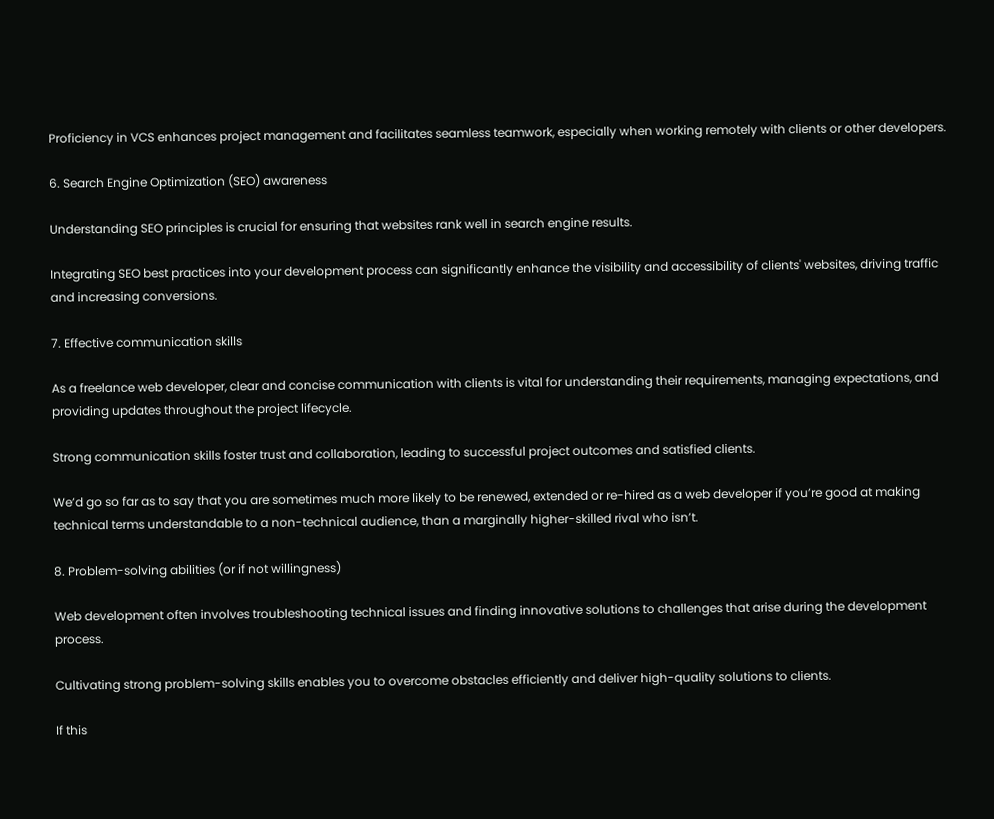Proficiency in VCS enhances project management and facilitates seamless teamwork, especially when working remotely with clients or other developers.

6. Search Engine Optimization (SEO) awareness

Understanding SEO principles is crucial for ensuring that websites rank well in search engine results.

Integrating SEO best practices into your development process can significantly enhance the visibility and accessibility of clients' websites, driving traffic and increasing conversions.

7. Effective communication skills

As a freelance web developer, clear and concise communication with clients is vital for understanding their requirements, managing expectations, and providing updates throughout the project lifecycle.

Strong communication skills foster trust and collaboration, leading to successful project outcomes and satisfied clients.

We’d go so far as to say that you are sometimes much more likely to be renewed, extended or re-hired as a web developer if you’re good at making technical terms understandable to a non-technical audience, than a marginally higher-skilled rival who isn’t.

8. Problem-solving abilities (or if not willingness)

Web development often involves troubleshooting technical issues and finding innovative solutions to challenges that arise during the development process.

Cultivating strong problem-solving skills enables you to overcome obstacles efficiently and deliver high-quality solutions to clients.

If this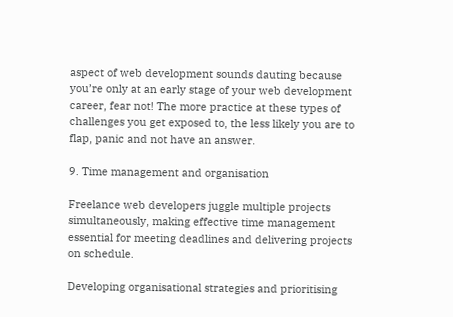aspect of web development sounds dauting because you’re only at an early stage of your web development career, fear not! The more practice at these types of challenges you get exposed to, the less likely you are to flap, panic and not have an answer.

9. Time management and organisation

Freelance web developers juggle multiple projects simultaneously, making effective time management essential for meeting deadlines and delivering projects on schedule.

Developing organisational strategies and prioritising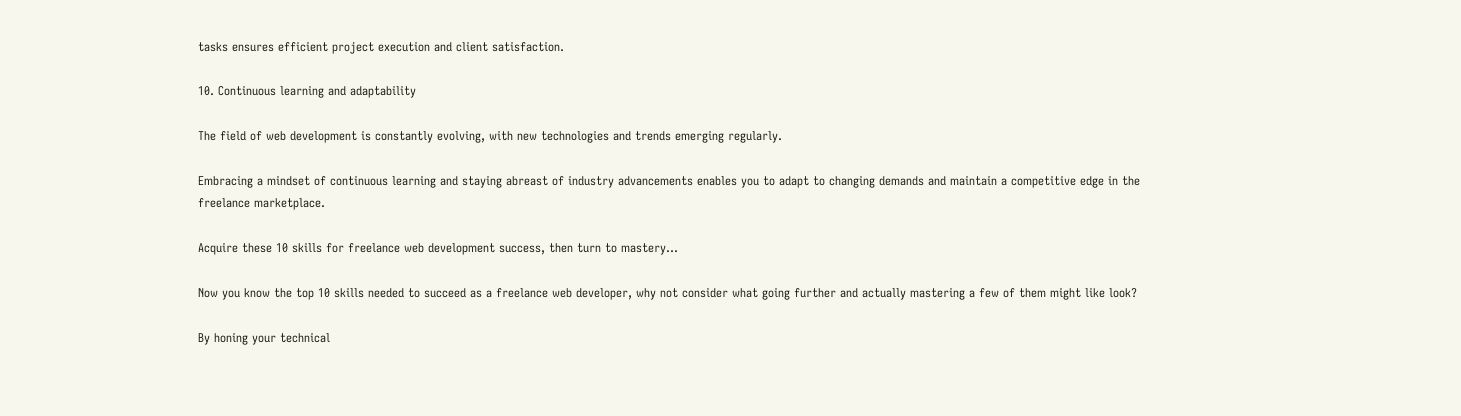tasks ensures efficient project execution and client satisfaction.

10. Continuous learning and adaptability

The field of web development is constantly evolving, with new technologies and trends emerging regularly.

Embracing a mindset of continuous learning and staying abreast of industry advancements enables you to adapt to changing demands and maintain a competitive edge in the freelance marketplace.

Acquire these 10 skills for freelance web development success, then turn to mastery…

Now you know the top 10 skills needed to succeed as a freelance web developer, why not consider what going further and actually mastering a few of them might like look?

By honing your technical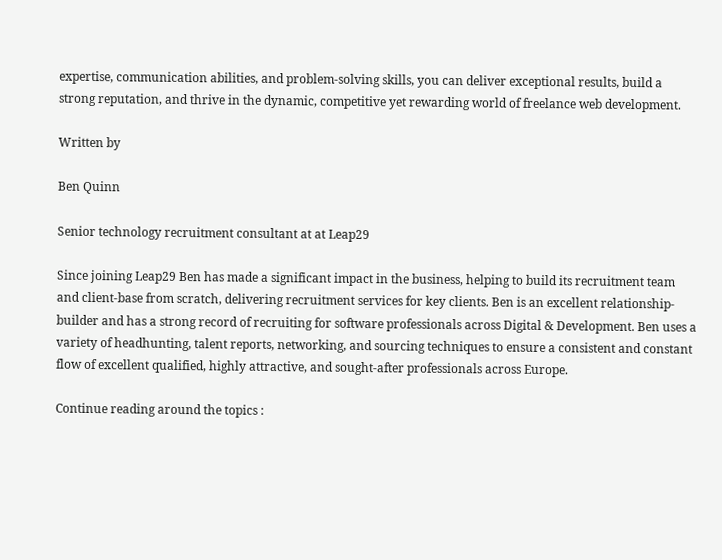expertise, communication abilities, and problem-solving skills, you can deliver exceptional results, build a strong reputation, and thrive in the dynamic, competitive yet rewarding world of freelance web development.

Written by

Ben Quinn

Senior technology recruitment consultant at at Leap29

Since joining Leap29 Ben has made a significant impact in the business, helping to build its recruitment team and client-base from scratch, delivering recruitment services for key clients. Ben is an excellent relationship-builder and has a strong record of recruiting for software professionals across Digital & Development. Ben uses a variety of headhunting, talent reports, networking, and sourcing techniques to ensure a consistent and constant flow of excellent qualified, highly attractive, and sought-after professionals across Europe.

Continue reading around the topics :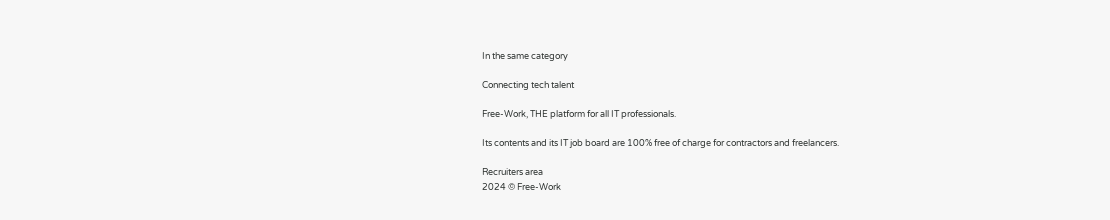In the same category

Connecting tech talent

Free-Work, THE platform for all IT professionals.

Its contents and its IT job board are 100% free of charge for contractors and freelancers.

Recruiters area
2024 © Free-Work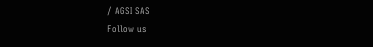/ AGSI SAS
Follow us